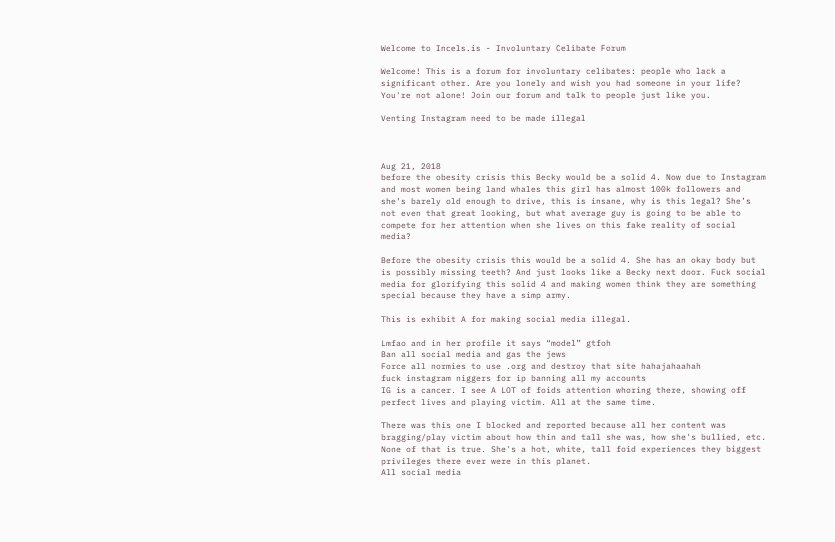Welcome to Incels.is - Involuntary Celibate Forum

Welcome! This is a forum for involuntary celibates: people who lack a significant other. Are you lonely and wish you had someone in your life? You're not alone! Join our forum and talk to people just like you.

Venting Instagram need to be made illegal



Aug 21, 2018
before the obesity crisis this Becky would be a solid 4. Now due to Instagram and most women being land whales this girl has almost 100k followers and she’s barely old enough to drive, this is insane, why is this legal? She’s not even that great looking, but what average guy is going to be able to compete for her attention when she lives on this fake reality of social media?

Before the obesity crisis this would be a solid 4. She has an okay body but is possibly missing teeth? And just looks like a Becky next door. Fuck social media for glorifying this solid 4 and making women think they are something special because they have a simp army.

This is exhibit A for making social media illegal.

Lmfao and in her profile it says “model” gtfoh
Ban all social media and gas the jews
Force all normies to use .org and destroy that site hahajahaahah
fuck instagram niggers for ip banning all my accounts
IG is a cancer. I see A LOT of foids attention whoring there, showing off perfect lives and playing victim. All at the same time.

There was this one I blocked and reported because all her content was bragging/play victim about how thin and tall she was, how she's bullied, etc. None of that is true. She's a hot, white, tall foid experiences they biggest privileges there ever were in this planet.
All social media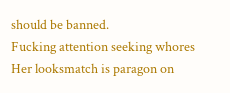should be banned.
Fucking attention seeking whores
Her looksmatch is paragon on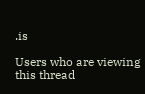.is

Users who are viewing this thread